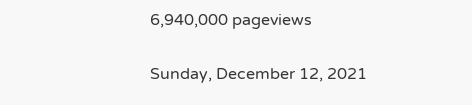6,940,000 pageviews

Sunday, December 12, 2021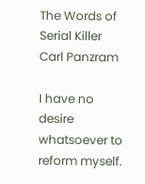The Words of Serial Killer Carl Panzram

I have no desire whatsoever to reform myself.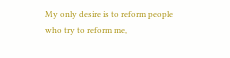My only desire is to reform people who try to reform me,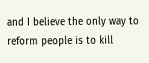and I believe the only way to reform people is to kill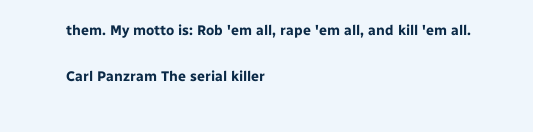them. My motto is: Rob 'em all, rape 'em all, and kill 'em all.

Carl Panzram The serial killer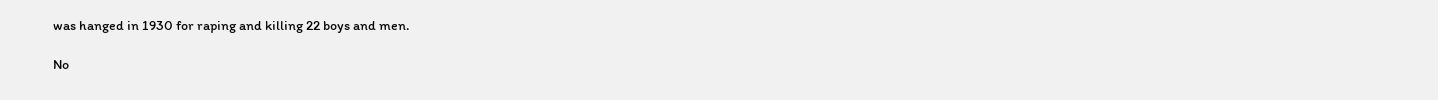was hanged in 1930 for raping and killing 22 boys and men.

No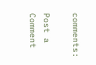comments:

Post a Comment